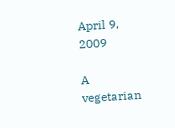April 9, 2009

A vegetarian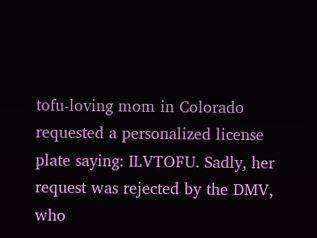tofu-loving mom in Colorado requested a personalized license plate saying: ILVTOFU. Sadly, her request was rejected by the DMV, who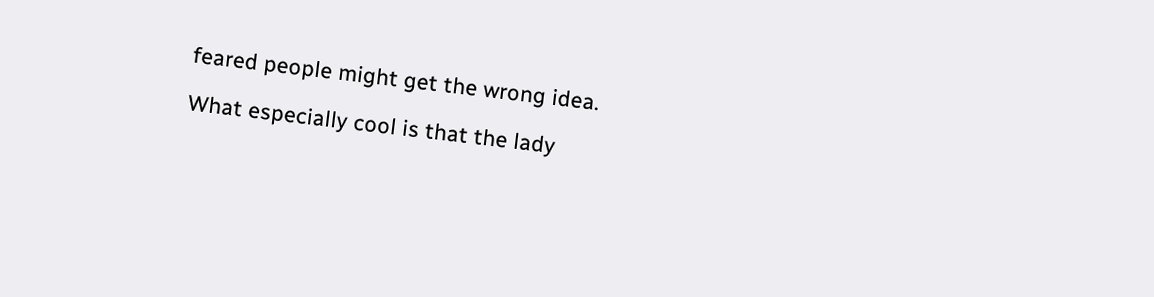feared people might get the wrong idea.

What especially cool is that the lady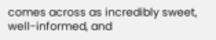comes across as incredibly sweet, well-informed, and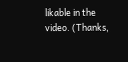likable in the video. (Thanks,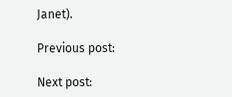Janet).

Previous post:

Next post: